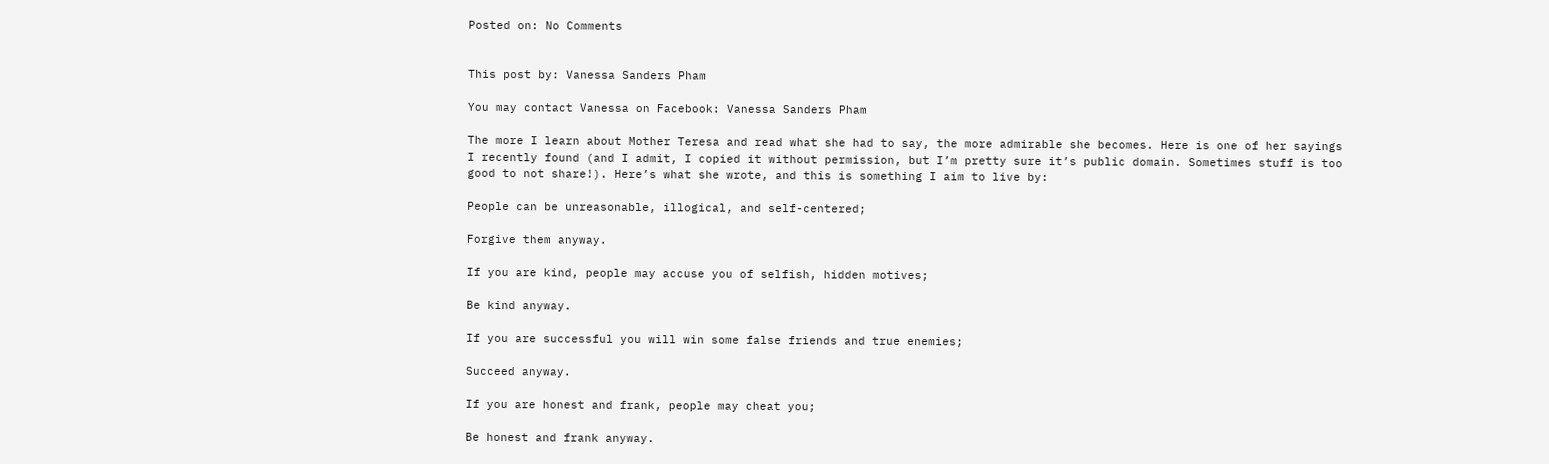Posted on: No Comments


This post by: Vanessa Sanders Pham

You may contact Vanessa on Facebook: Vanessa Sanders Pham

The more I learn about Mother Teresa and read what she had to say, the more admirable she becomes. Here is one of her sayings I recently found (and I admit, I copied it without permission, but I’m pretty sure it’s public domain. Sometimes stuff is too good to not share!). Here’s what she wrote, and this is something I aim to live by:

People can be unreasonable, illogical, and self-centered;

Forgive them anyway.

If you are kind, people may accuse you of selfish, hidden motives;

Be kind anyway.

If you are successful you will win some false friends and true enemies;

Succeed anyway.

If you are honest and frank, people may cheat you;

Be honest and frank anyway.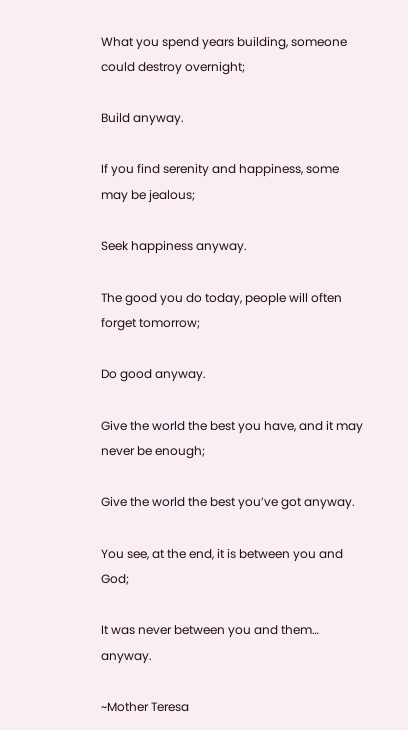What you spend years building, someone could destroy overnight;

Build anyway.

If you find serenity and happiness, some may be jealous;

Seek happiness anyway.

The good you do today, people will often forget tomorrow;

Do good anyway.

Give the world the best you have, and it may never be enough;

Give the world the best you’ve got anyway.

You see, at the end, it is between you and God;

It was never between you and them… anyway.

~Mother Teresa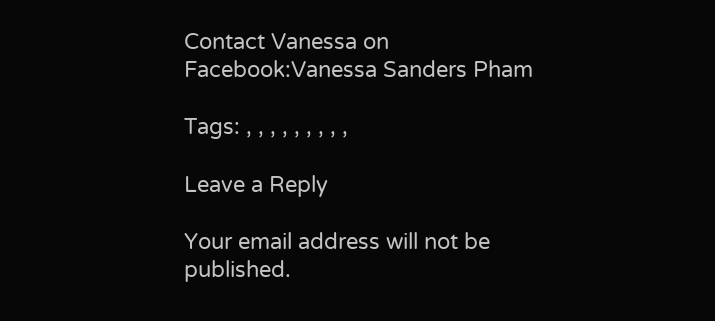Contact Vanessa on Facebook:Vanessa Sanders Pham

Tags: , , , , , , , , ,

Leave a Reply

Your email address will not be published.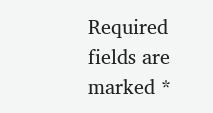Required fields are marked *